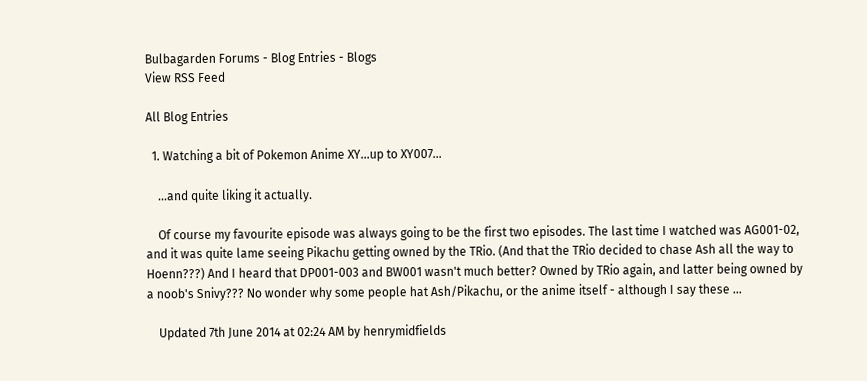Bulbagarden Forums - Blog Entries - Blogs
View RSS Feed

All Blog Entries

  1. Watching a bit of Pokemon Anime XY...up to XY007...

    ...and quite liking it actually.

    Of course my favourite episode was always going to be the first two episodes. The last time I watched was AG001-02, and it was quite lame seeing Pikachu getting owned by the TRio. (And that the TRio decided to chase Ash all the way to Hoenn???) And I heard that DP001-003 and BW001 wasn't much better? Owned by TRio again, and latter being owned by a noob's Snivy??? No wonder why some people hat Ash/Pikachu, or the anime itself - although I say these ...

    Updated 7th June 2014 at 02:24 AM by henrymidfields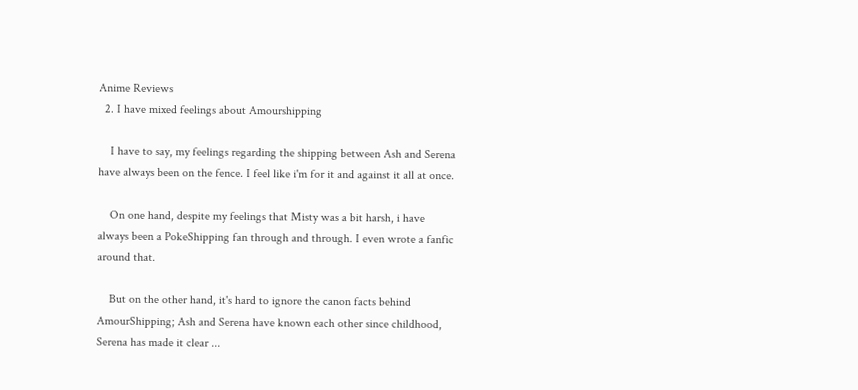Anime Reviews
  2. I have mixed feelings about Amourshipping

    I have to say, my feelings regarding the shipping between Ash and Serena have always been on the fence. I feel like i'm for it and against it all at once.

    On one hand, despite my feelings that Misty was a bit harsh, i have always been a PokeShipping fan through and through. I even wrote a fanfic around that.

    But on the other hand, it's hard to ignore the canon facts behind AmourShipping; Ash and Serena have known each other since childhood, Serena has made it clear ...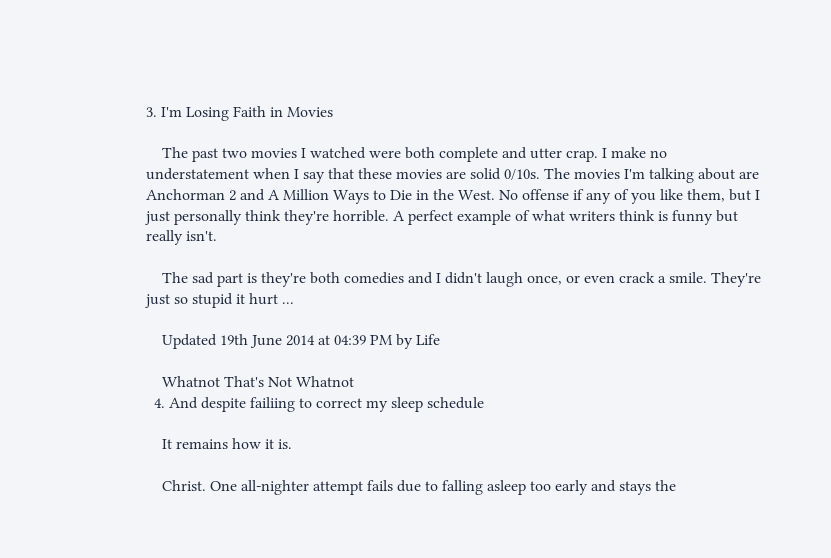3. I'm Losing Faith in Movies

    The past two movies I watched were both complete and utter crap. I make no understatement when I say that these movies are solid 0/10s. The movies I'm talking about are Anchorman 2 and A Million Ways to Die in the West. No offense if any of you like them, but I just personally think they're horrible. A perfect example of what writers think is funny but really isn't.

    The sad part is they're both comedies and I didn't laugh once, or even crack a smile. They're just so stupid it hurt ...

    Updated 19th June 2014 at 04:39 PM by Life

    Whatnot That's Not Whatnot
  4. And despite failiing to correct my sleep schedule

    It remains how it is.

    Christ. One all-nighter attempt fails due to falling asleep too early and stays the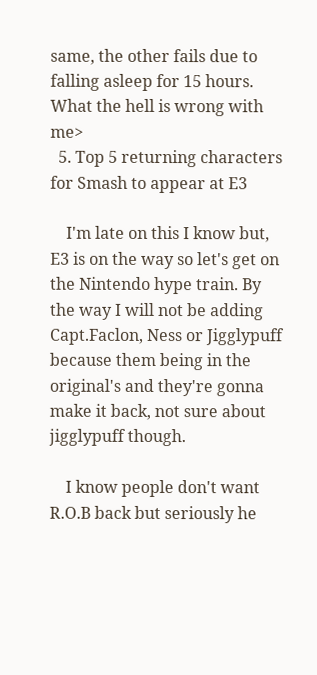same, the other fails due to falling asleep for 15 hours. What the hell is wrong with me>
  5. Top 5 returning characters for Smash to appear at E3

    I'm late on this I know but, E3 is on the way so let's get on the Nintendo hype train. By the way I will not be adding Capt.Faclon, Ness or Jigglypuff because them being in the original's and they're gonna make it back, not sure about jigglypuff though.

    I know people don't want R.O.B back but seriously he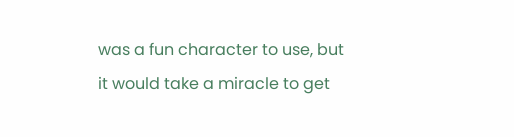was a fun character to use, but it would take a miracle to get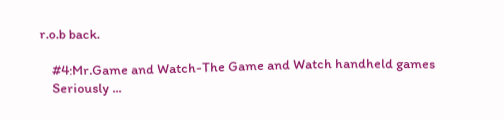r.o.b back.

    #4:Mr.Game and Watch-The Game and Watch handheld games
    Seriously ...